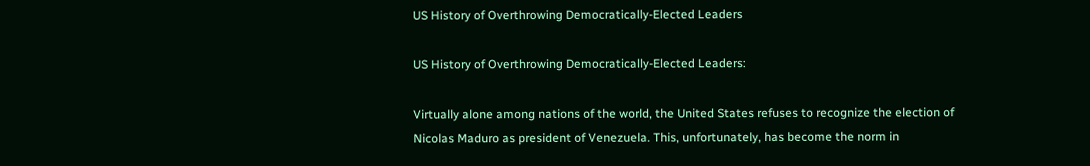US History of Overthrowing Democratically-Elected Leaders

US History of Overthrowing Democratically-Elected Leaders:

Virtually alone among nations of the world, the United States refuses to recognize the election of Nicolas Maduro as president of Venezuela. This, unfortunately, has become the norm in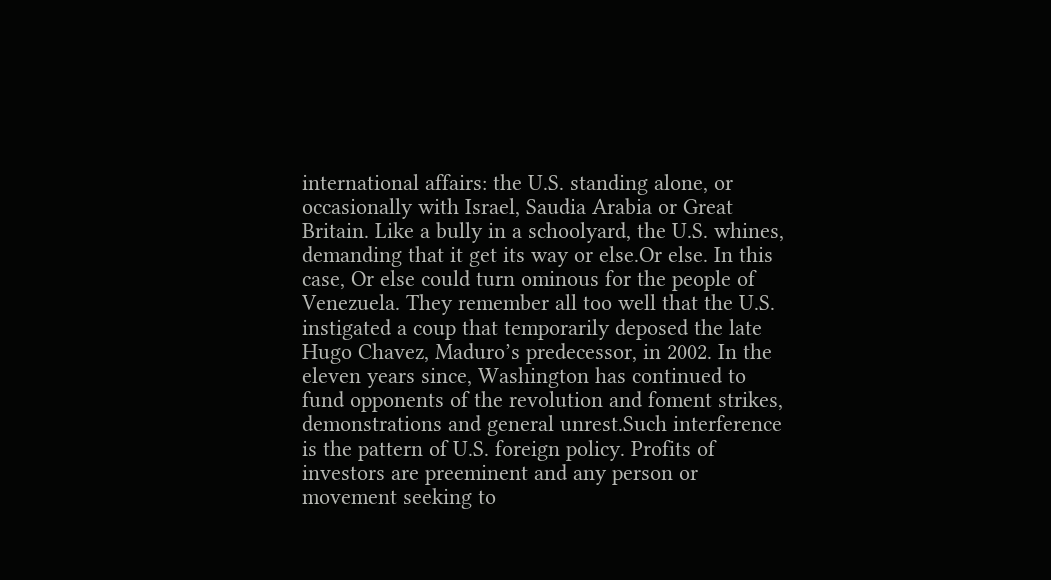international affairs: the U.S. standing alone, or occasionally with Israel, Saudia Arabia or Great Britain. Like a bully in a schoolyard, the U.S. whines, demanding that it get its way or else.Or else. In this case, Or else could turn ominous for the people of Venezuela. They remember all too well that the U.S. instigated a coup that temporarily deposed the late Hugo Chavez, Maduro’s predecessor, in 2002. In the eleven years since, Washington has continued to fund opponents of the revolution and foment strikes, demonstrations and general unrest.Such interference is the pattern of U.S. foreign policy. Profits of investors are preeminent and any person or movement seeking to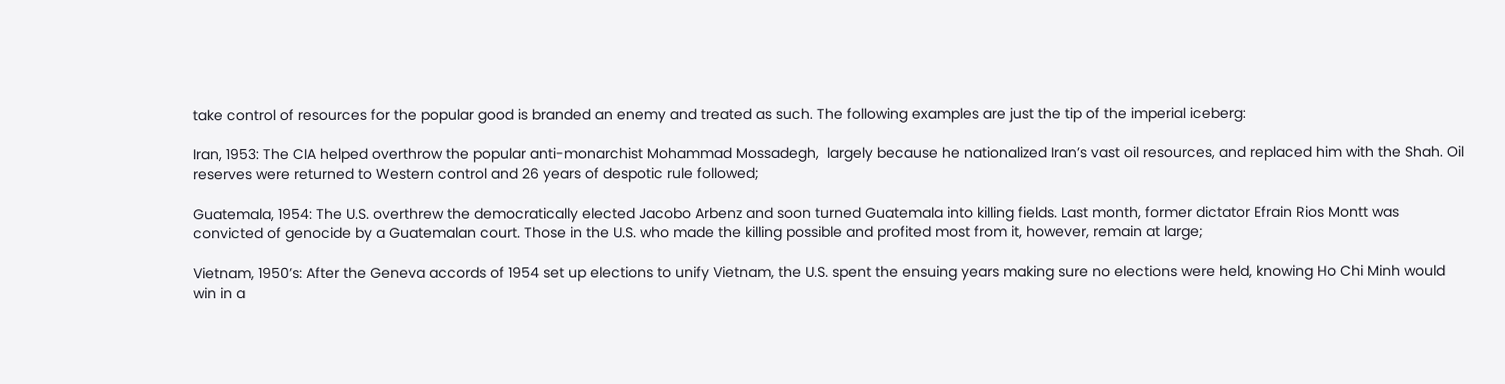take control of resources for the popular good is branded an enemy and treated as such. The following examples are just the tip of the imperial iceberg:

Iran, 1953: The CIA helped overthrow the popular anti-monarchist Mohammad Mossadegh,  largely because he nationalized Iran’s vast oil resources, and replaced him with the Shah. Oil reserves were returned to Western control and 26 years of despotic rule followed;

Guatemala, 1954: The U.S. overthrew the democratically elected Jacobo Arbenz and soon turned Guatemala into killing fields. Last month, former dictator Efrain Rios Montt was convicted of genocide by a Guatemalan court. Those in the U.S. who made the killing possible and profited most from it, however, remain at large;

Vietnam, 1950’s: After the Geneva accords of 1954 set up elections to unify Vietnam, the U.S. spent the ensuing years making sure no elections were held, knowing Ho Chi Minh would win in a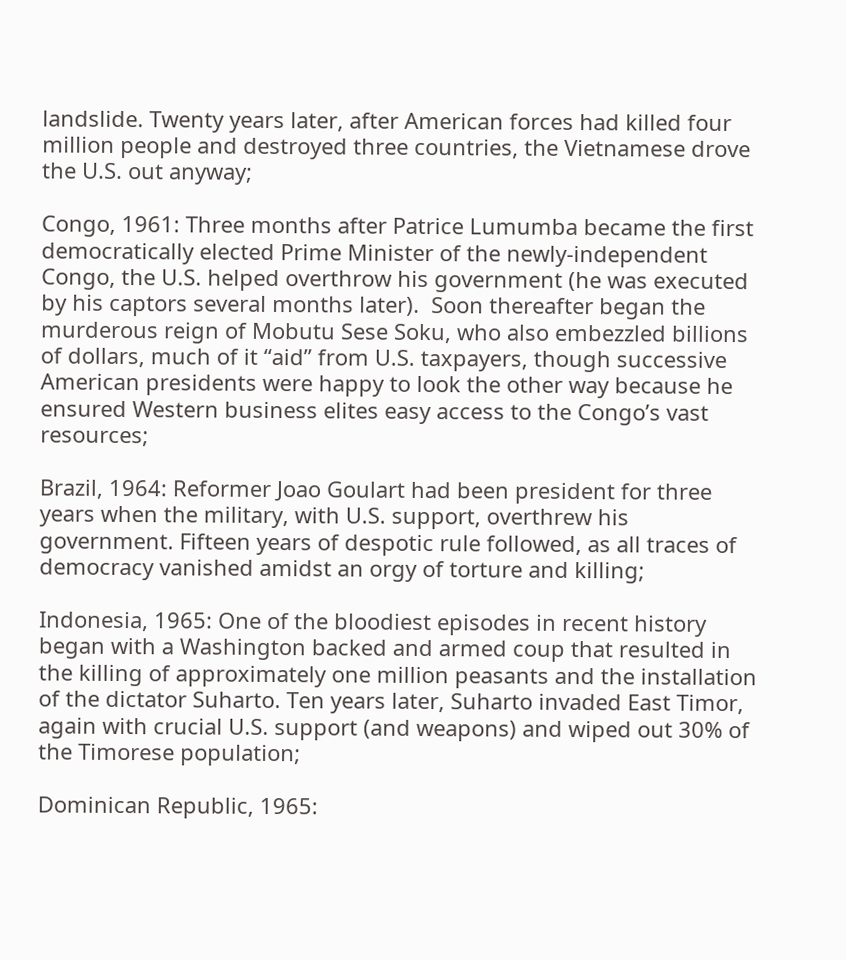landslide. Twenty years later, after American forces had killed four million people and destroyed three countries, the Vietnamese drove the U.S. out anyway;

Congo, 1961: Three months after Patrice Lumumba became the first democratically elected Prime Minister of the newly-independent Congo, the U.S. helped overthrow his government (he was executed by his captors several months later).  Soon thereafter began the murderous reign of Mobutu Sese Soku, who also embezzled billions of dollars, much of it “aid” from U.S. taxpayers, though successive American presidents were happy to look the other way because he ensured Western business elites easy access to the Congo’s vast resources;

Brazil, 1964: Reformer Joao Goulart had been president for three years when the military, with U.S. support, overthrew his government. Fifteen years of despotic rule followed, as all traces of democracy vanished amidst an orgy of torture and killing;

Indonesia, 1965: One of the bloodiest episodes in recent history began with a Washington backed and armed coup that resulted in the killing of approximately one million peasants and the installation of the dictator Suharto. Ten years later, Suharto invaded East Timor, again with crucial U.S. support (and weapons) and wiped out 30% of the Timorese population;

Dominican Republic, 1965: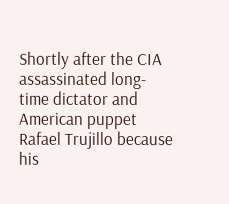Shortly after the CIA assassinated long-time dictator and American puppet Rafael Trujillo because his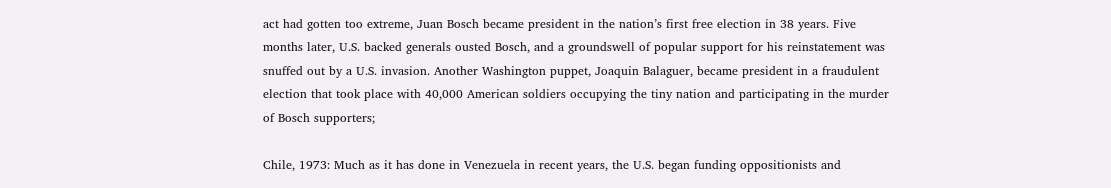act had gotten too extreme, Juan Bosch became president in the nation’s first free election in 38 years. Five months later, U.S. backed generals ousted Bosch, and a groundswell of popular support for his reinstatement was snuffed out by a U.S. invasion. Another Washington puppet, Joaquin Balaguer, became president in a fraudulent election that took place with 40,000 American soldiers occupying the tiny nation and participating in the murder of Bosch supporters;

Chile, 1973: Much as it has done in Venezuela in recent years, the U.S. began funding oppositionists and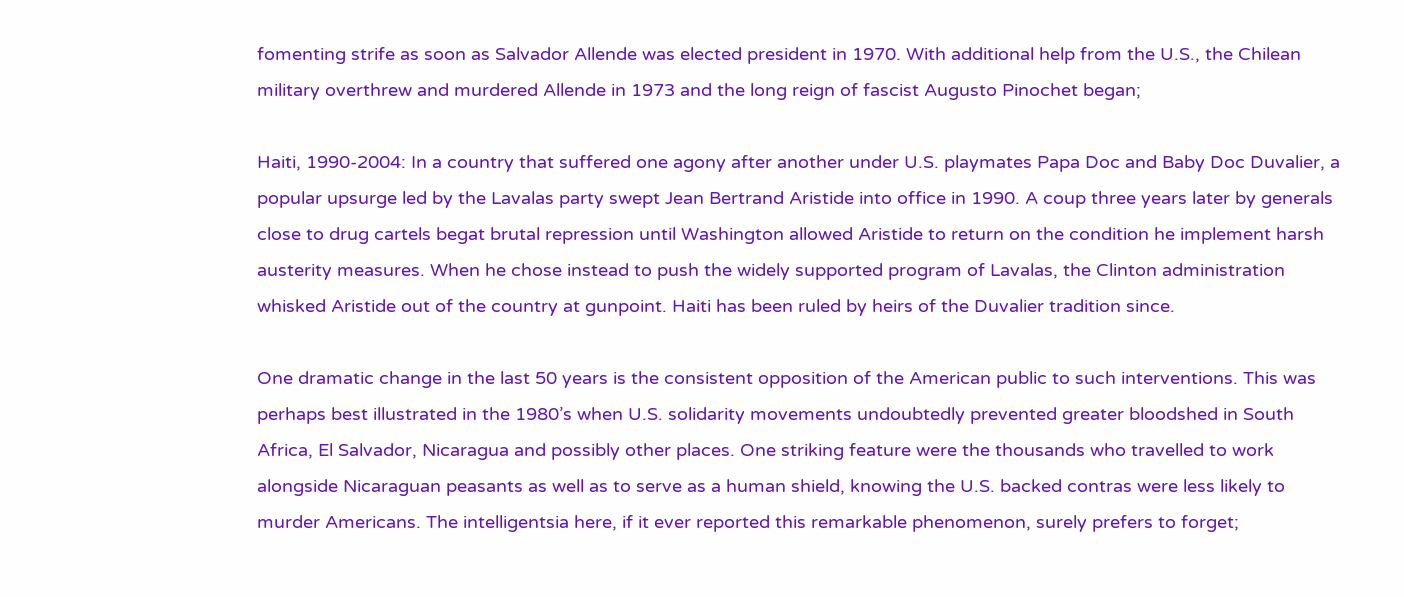fomenting strife as soon as Salvador Allende was elected president in 1970. With additional help from the U.S., the Chilean military overthrew and murdered Allende in 1973 and the long reign of fascist Augusto Pinochet began;

Haiti, 1990-2004: In a country that suffered one agony after another under U.S. playmates Papa Doc and Baby Doc Duvalier, a popular upsurge led by the Lavalas party swept Jean Bertrand Aristide into office in 1990. A coup three years later by generals close to drug cartels begat brutal repression until Washington allowed Aristide to return on the condition he implement harsh austerity measures. When he chose instead to push the widely supported program of Lavalas, the Clinton administration whisked Aristide out of the country at gunpoint. Haiti has been ruled by heirs of the Duvalier tradition since.

One dramatic change in the last 50 years is the consistent opposition of the American public to such interventions. This was perhaps best illustrated in the 1980’s when U.S. solidarity movements undoubtedly prevented greater bloodshed in South Africa, El Salvador, Nicaragua and possibly other places. One striking feature were the thousands who travelled to work  alongside Nicaraguan peasants as well as to serve as a human shield, knowing the U.S. backed contras were less likely to murder Americans. The intelligentsia here, if it ever reported this remarkable phenomenon, surely prefers to forget;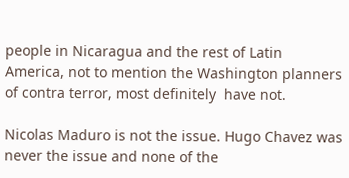people in Nicaragua and the rest of Latin America, not to mention the Washington planners of contra terror, most definitely  have not.

Nicolas Maduro is not the issue. Hugo Chavez was never the issue and none of the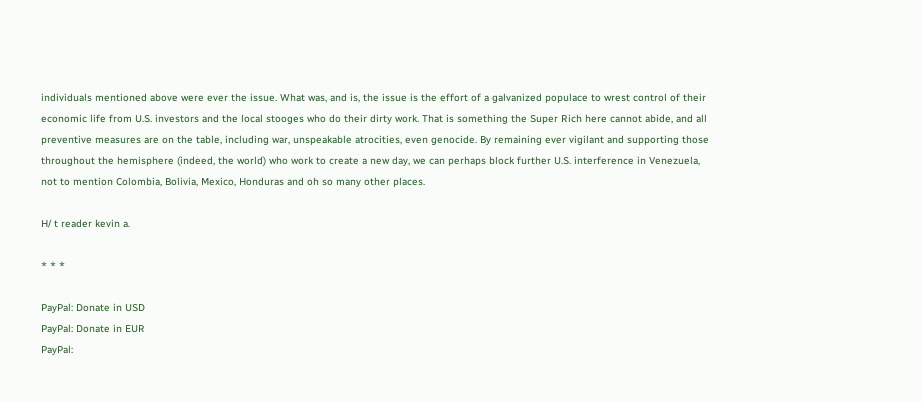individuals mentioned above were ever the issue. What was, and is, the issue is the effort of a galvanized populace to wrest control of their economic life from U.S. investors and the local stooges who do their dirty work. That is something the Super Rich here cannot abide, and all preventive measures are on the table, including war, unspeakable atrocities, even genocide. By remaining ever vigilant and supporting those throughout the hemisphere (indeed, the world) who work to create a new day, we can perhaps block further U.S. interference in Venezuela, not to mention Colombia, Bolivia, Mexico, Honduras and oh so many other places.

H/ t reader kevin a.

* * *

PayPal: Donate in USD
PayPal: Donate in EUR
PayPal: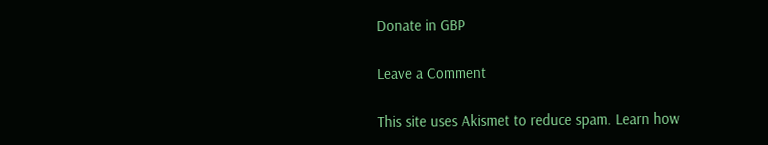Donate in GBP

Leave a Comment

This site uses Akismet to reduce spam. Learn how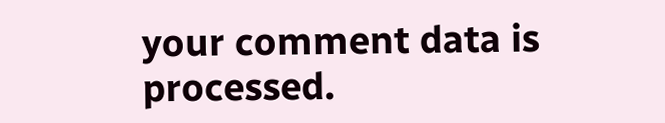your comment data is processed.